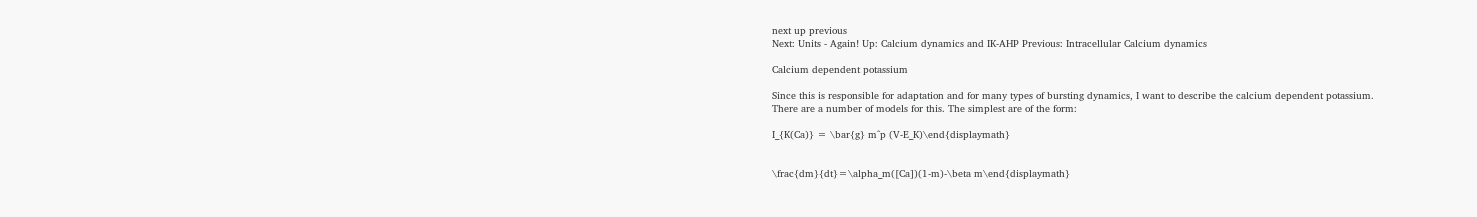next up previous
Next: Units - Again! Up: Calcium dynamics and IK-AHP Previous: Intracellular Calcium dynamics

Calcium dependent potassium

Since this is responsible for adaptation and for many types of bursting dynamics, I want to describe the calcium dependent potassium. There are a number of models for this. The simplest are of the form:

I_{K(Ca)} = \bar{g} m^p (V-E_K)\end{displaymath}


\frac{dm}{dt}=\alpha_m([Ca])(1-m)-\beta m\end{displaymath}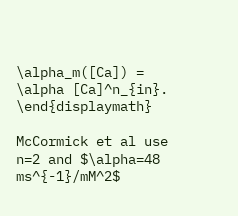\alpha_m([Ca]) = \alpha [Ca]^n_{in}. \end{displaymath}

McCormick et al use n=2 and $\alpha=48 ms^{-1}/mM^2$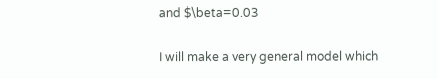and $\beta=0.03

I will make a very general model which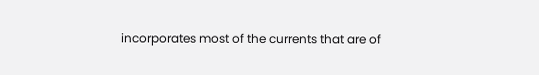incorporates most of the currents that are of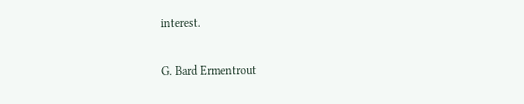interest.

G. Bard Ermentrout